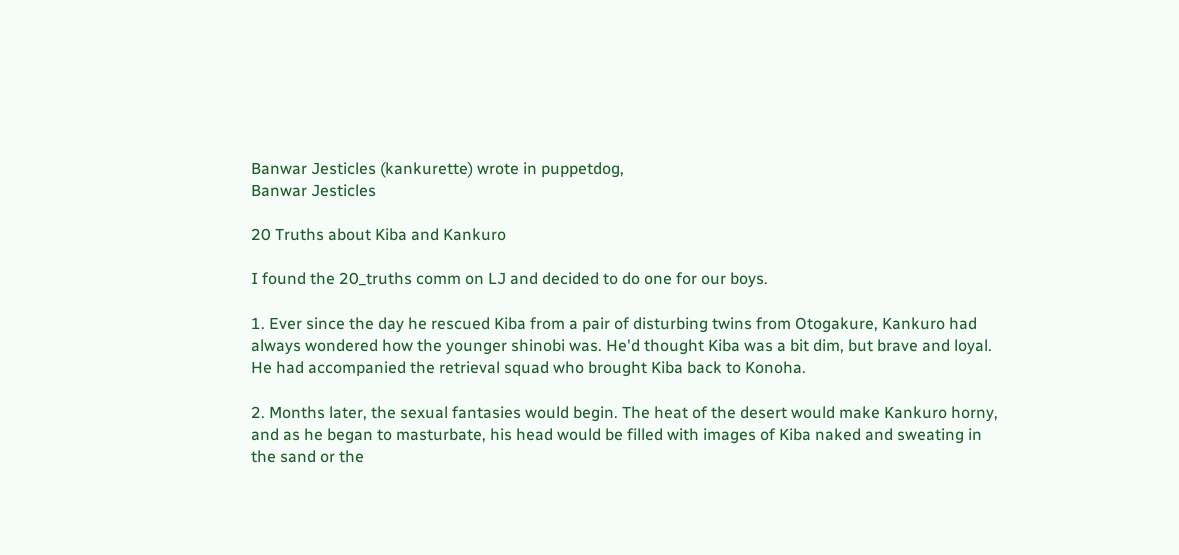Banwar Jesticles (kankurette) wrote in puppetdog,
Banwar Jesticles

20 Truths about Kiba and Kankuro

I found the 20_truths comm on LJ and decided to do one for our boys.

1. Ever since the day he rescued Kiba from a pair of disturbing twins from Otogakure, Kankuro had always wondered how the younger shinobi was. He'd thought Kiba was a bit dim, but brave and loyal. He had accompanied the retrieval squad who brought Kiba back to Konoha.

2. Months later, the sexual fantasies would begin. The heat of the desert would make Kankuro horny, and as he began to masturbate, his head would be filled with images of Kiba naked and sweating in the sand or the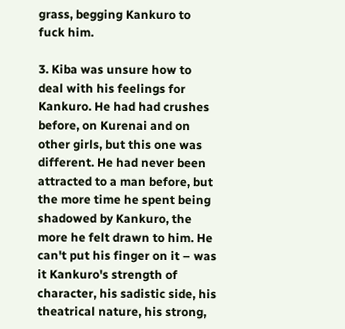grass, begging Kankuro to fuck him.

3. Kiba was unsure how to deal with his feelings for Kankuro. He had had crushes before, on Kurenai and on other girls, but this one was different. He had never been attracted to a man before, but the more time he spent being shadowed by Kankuro, the more he felt drawn to him. He can't put his finger on it – was it Kankuro's strength of character, his sadistic side, his theatrical nature, his strong,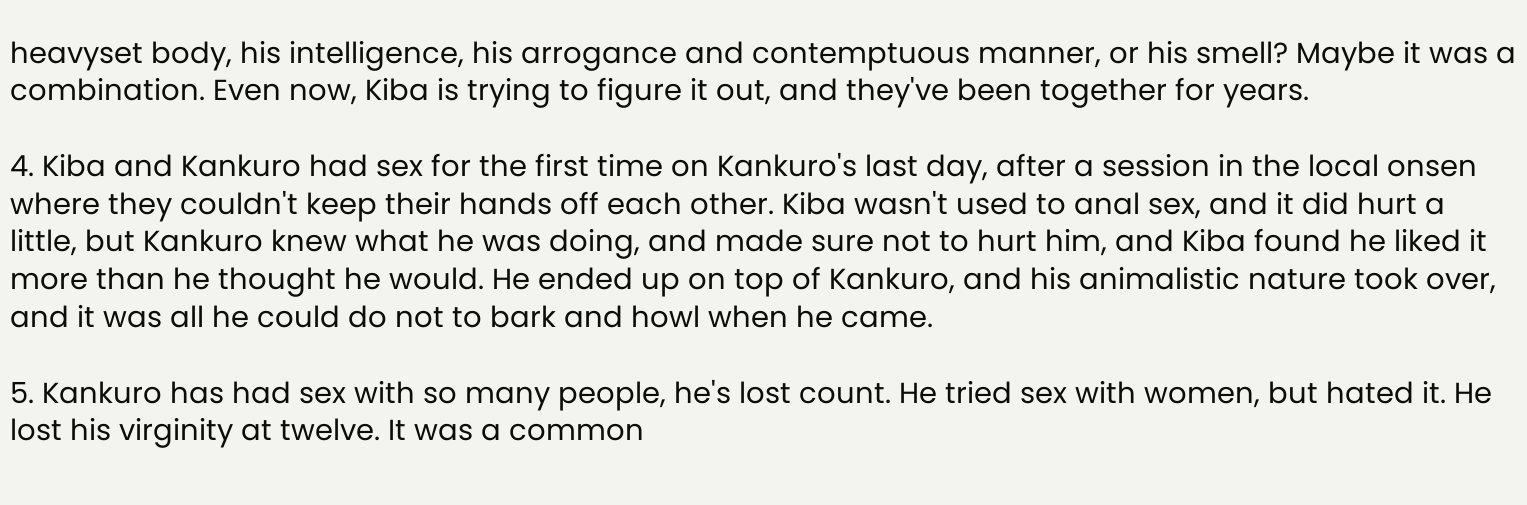heavyset body, his intelligence, his arrogance and contemptuous manner, or his smell? Maybe it was a combination. Even now, Kiba is trying to figure it out, and they've been together for years.

4. Kiba and Kankuro had sex for the first time on Kankuro's last day, after a session in the local onsen where they couldn't keep their hands off each other. Kiba wasn't used to anal sex, and it did hurt a little, but Kankuro knew what he was doing, and made sure not to hurt him, and Kiba found he liked it more than he thought he would. He ended up on top of Kankuro, and his animalistic nature took over, and it was all he could do not to bark and howl when he came.

5. Kankuro has had sex with so many people, he's lost count. He tried sex with women, but hated it. He lost his virginity at twelve. It was a common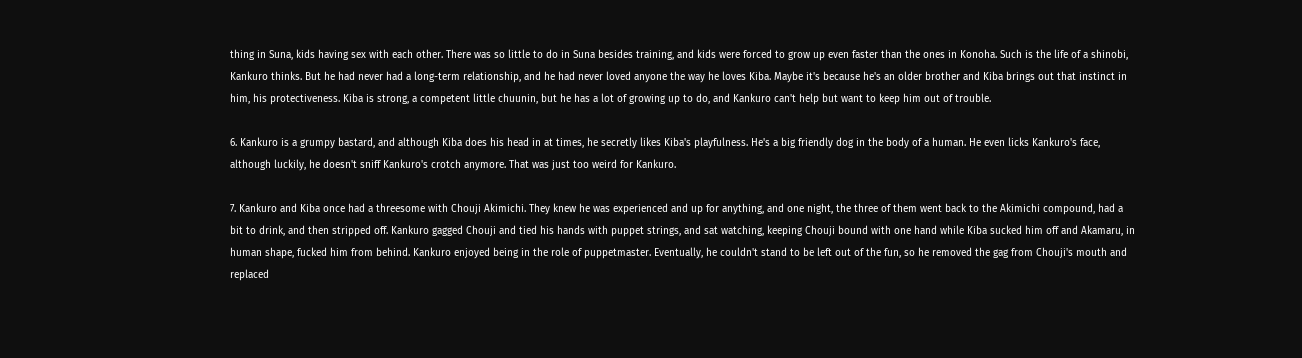thing in Suna, kids having sex with each other. There was so little to do in Suna besides training, and kids were forced to grow up even faster than the ones in Konoha. Such is the life of a shinobi, Kankuro thinks. But he had never had a long-term relationship, and he had never loved anyone the way he loves Kiba. Maybe it's because he's an older brother and Kiba brings out that instinct in him, his protectiveness. Kiba is strong, a competent little chuunin, but he has a lot of growing up to do, and Kankuro can't help but want to keep him out of trouble.

6. Kankuro is a grumpy bastard, and although Kiba does his head in at times, he secretly likes Kiba's playfulness. He's a big friendly dog in the body of a human. He even licks Kankuro's face, although luckily, he doesn't sniff Kankuro's crotch anymore. That was just too weird for Kankuro.

7. Kankuro and Kiba once had a threesome with Chouji Akimichi. They knew he was experienced and up for anything, and one night, the three of them went back to the Akimichi compound, had a bit to drink, and then stripped off. Kankuro gagged Chouji and tied his hands with puppet strings, and sat watching, keeping Chouji bound with one hand while Kiba sucked him off and Akamaru, in human shape, fucked him from behind. Kankuro enjoyed being in the role of puppetmaster. Eventually, he couldn't stand to be left out of the fun, so he removed the gag from Chouji's mouth and replaced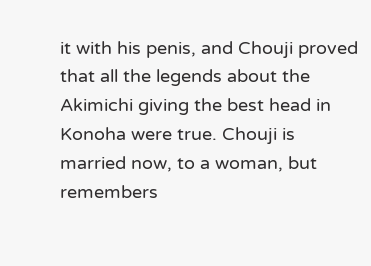it with his penis, and Chouji proved that all the legends about the Akimichi giving the best head in Konoha were true. Chouji is married now, to a woman, but remembers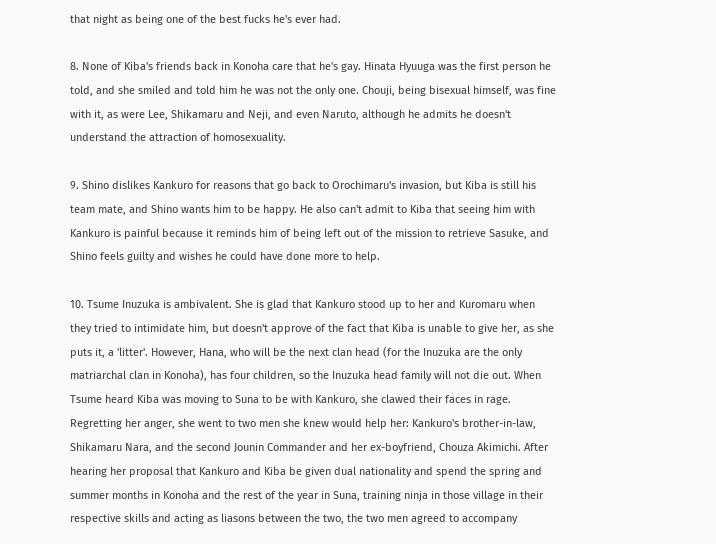that night as being one of the best fucks he's ever had.

8. None of Kiba's friends back in Konoha care that he's gay. Hinata Hyuuga was the first person he told, and she smiled and told him he was not the only one. Chouji, being bisexual himself, was fine with it, as were Lee, Shikamaru and Neji, and even Naruto, although he admits he doesn't understand the attraction of homosexuality.

9. Shino dislikes Kankuro for reasons that go back to Orochimaru's invasion, but Kiba is still his team mate, and Shino wants him to be happy. He also can't admit to Kiba that seeing him with Kankuro is painful because it reminds him of being left out of the mission to retrieve Sasuke, and Shino feels guilty and wishes he could have done more to help.

10. Tsume Inuzuka is ambivalent. She is glad that Kankuro stood up to her and Kuromaru when they tried to intimidate him, but doesn't approve of the fact that Kiba is unable to give her, as she puts it, a 'litter'. However, Hana, who will be the next clan head (for the Inuzuka are the only matriarchal clan in Konoha), has four children, so the Inuzuka head family will not die out. When Tsume heard Kiba was moving to Suna to be with Kankuro, she clawed their faces in rage. Regretting her anger, she went to two men she knew would help her: Kankuro's brother-in-law, Shikamaru Nara, and the second Jounin Commander and her ex-boyfriend, Chouza Akimichi. After hearing her proposal that Kankuro and Kiba be given dual nationality and spend the spring and summer months in Konoha and the rest of the year in Suna, training ninja in those village in their respective skills and acting as liasons between the two, the two men agreed to accompany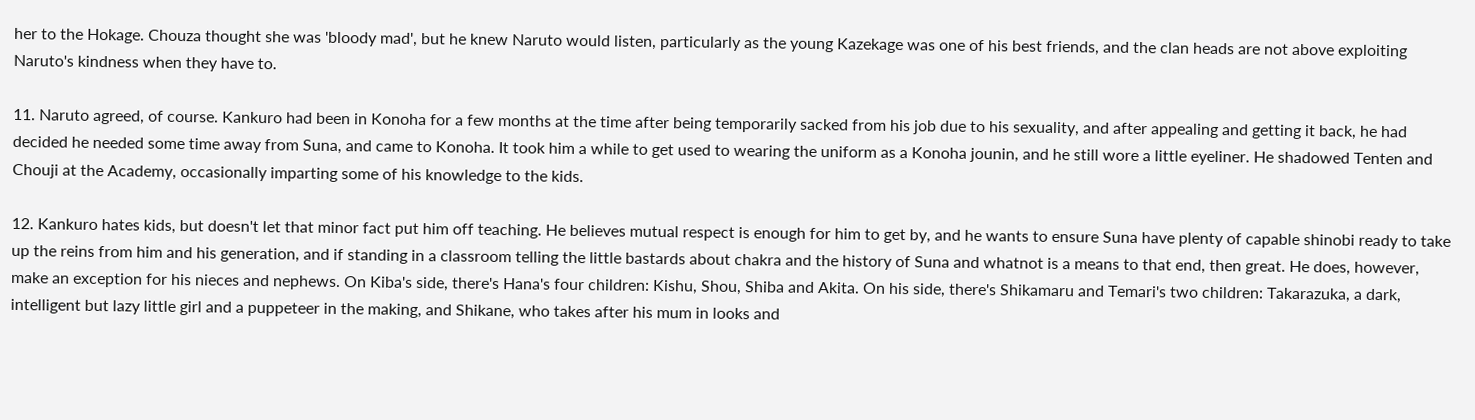her to the Hokage. Chouza thought she was 'bloody mad', but he knew Naruto would listen, particularly as the young Kazekage was one of his best friends, and the clan heads are not above exploiting Naruto's kindness when they have to.

11. Naruto agreed, of course. Kankuro had been in Konoha for a few months at the time after being temporarily sacked from his job due to his sexuality, and after appealing and getting it back, he had decided he needed some time away from Suna, and came to Konoha. It took him a while to get used to wearing the uniform as a Konoha jounin, and he still wore a little eyeliner. He shadowed Tenten and Chouji at the Academy, occasionally imparting some of his knowledge to the kids.

12. Kankuro hates kids, but doesn't let that minor fact put him off teaching. He believes mutual respect is enough for him to get by, and he wants to ensure Suna have plenty of capable shinobi ready to take up the reins from him and his generation, and if standing in a classroom telling the little bastards about chakra and the history of Suna and whatnot is a means to that end, then great. He does, however, make an exception for his nieces and nephews. On Kiba's side, there's Hana's four children: Kishu, Shou, Shiba and Akita. On his side, there's Shikamaru and Temari's two children: Takarazuka, a dark, intelligent but lazy little girl and a puppeteer in the making, and Shikane, who takes after his mum in looks and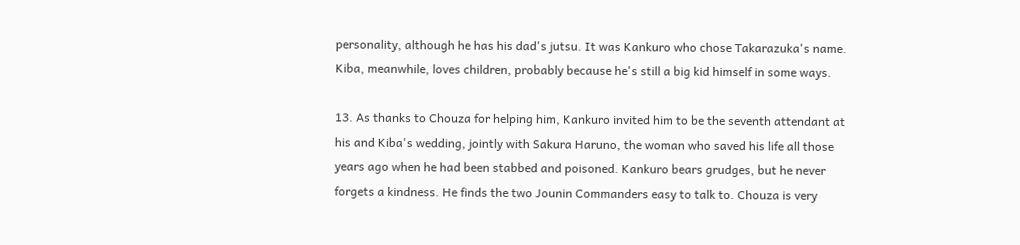personality, although he has his dad's jutsu. It was Kankuro who chose Takarazuka's name. Kiba, meanwhile, loves children, probably because he's still a big kid himself in some ways.

13. As thanks to Chouza for helping him, Kankuro invited him to be the seventh attendant at his and Kiba's wedding, jointly with Sakura Haruno, the woman who saved his life all those years ago when he had been stabbed and poisoned. Kankuro bears grudges, but he never forgets a kindness. He finds the two Jounin Commanders easy to talk to. Chouza is very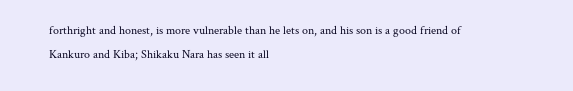forthright and honest, is more vulnerable than he lets on, and his son is a good friend of Kankuro and Kiba; Shikaku Nara has seen it all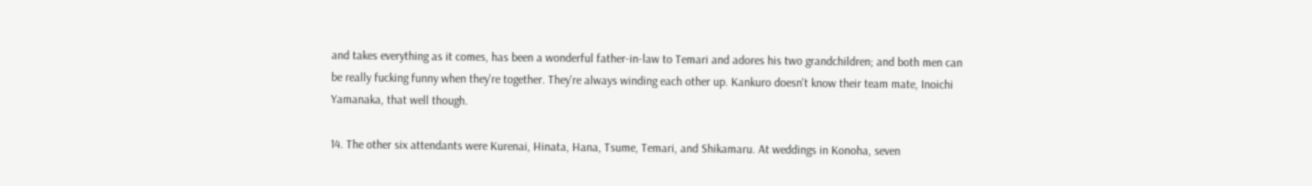and takes everything as it comes, has been a wonderful father-in-law to Temari and adores his two grandchildren; and both men can be really fucking funny when they're together. They're always winding each other up. Kankuro doesn't know their team mate, Inoichi Yamanaka, that well though.

14. The other six attendants were Kurenai, Hinata, Hana, Tsume, Temari, and Shikamaru. At weddings in Konoha, seven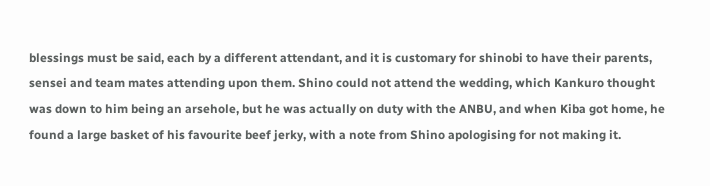blessings must be said, each by a different attendant, and it is customary for shinobi to have their parents, sensei and team mates attending upon them. Shino could not attend the wedding, which Kankuro thought was down to him being an arsehole, but he was actually on duty with the ANBU, and when Kiba got home, he found a large basket of his favourite beef jerky, with a note from Shino apologising for not making it.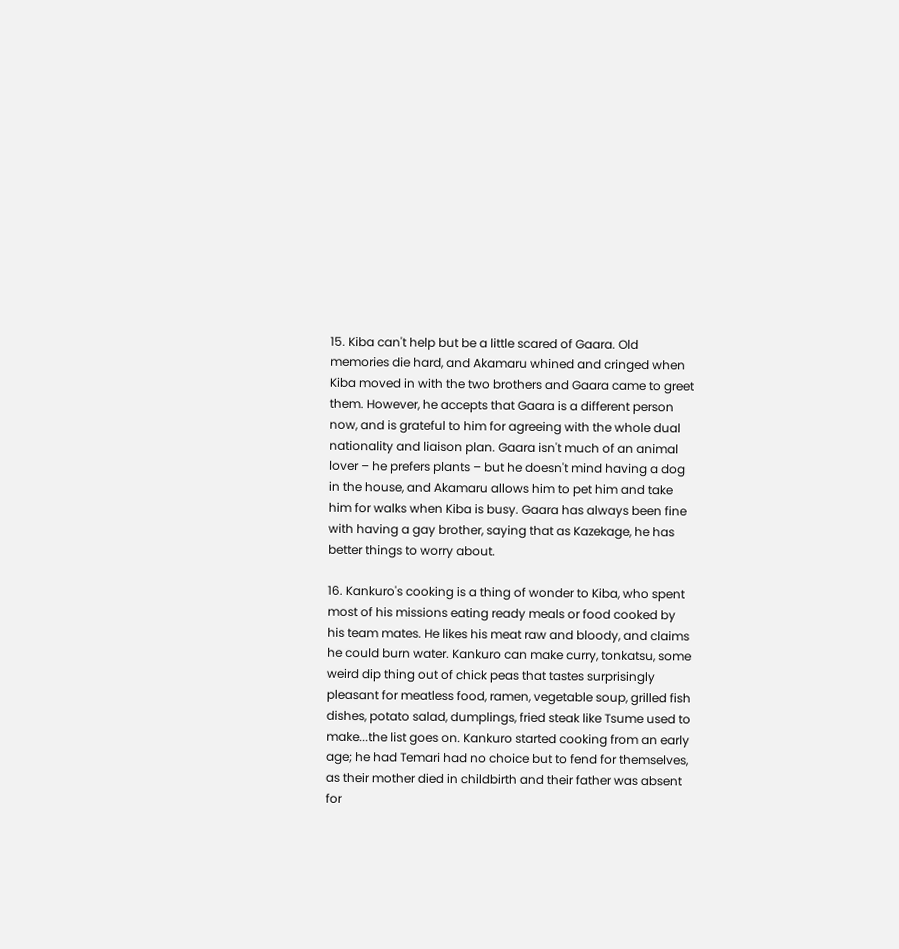15. Kiba can't help but be a little scared of Gaara. Old memories die hard, and Akamaru whined and cringed when Kiba moved in with the two brothers and Gaara came to greet them. However, he accepts that Gaara is a different person now, and is grateful to him for agreeing with the whole dual nationality and liaison plan. Gaara isn't much of an animal lover – he prefers plants – but he doesn't mind having a dog in the house, and Akamaru allows him to pet him and take him for walks when Kiba is busy. Gaara has always been fine with having a gay brother, saying that as Kazekage, he has better things to worry about.

16. Kankuro's cooking is a thing of wonder to Kiba, who spent most of his missions eating ready meals or food cooked by his team mates. He likes his meat raw and bloody, and claims he could burn water. Kankuro can make curry, tonkatsu, some weird dip thing out of chick peas that tastes surprisingly pleasant for meatless food, ramen, vegetable soup, grilled fish dishes, potato salad, dumplings, fried steak like Tsume used to make...the list goes on. Kankuro started cooking from an early age; he had Temari had no choice but to fend for themselves, as their mother died in childbirth and their father was absent for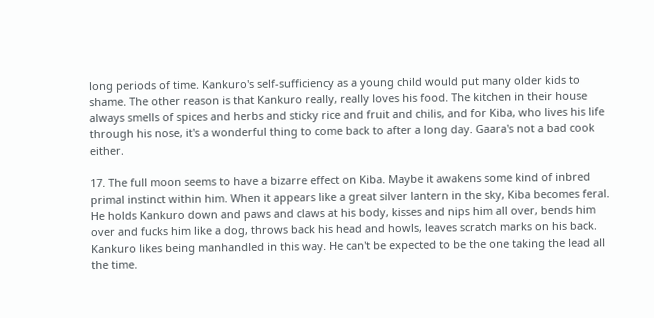long periods of time. Kankuro's self-sufficiency as a young child would put many older kids to shame. The other reason is that Kankuro really, really loves his food. The kitchen in their house always smells of spices and herbs and sticky rice and fruit and chilis, and for Kiba, who lives his life through his nose, it's a wonderful thing to come back to after a long day. Gaara's not a bad cook either.

17. The full moon seems to have a bizarre effect on Kiba. Maybe it awakens some kind of inbred primal instinct within him. When it appears like a great silver lantern in the sky, Kiba becomes feral. He holds Kankuro down and paws and claws at his body, kisses and nips him all over, bends him over and fucks him like a dog, throws back his head and howls, leaves scratch marks on his back. Kankuro likes being manhandled in this way. He can't be expected to be the one taking the lead all the time.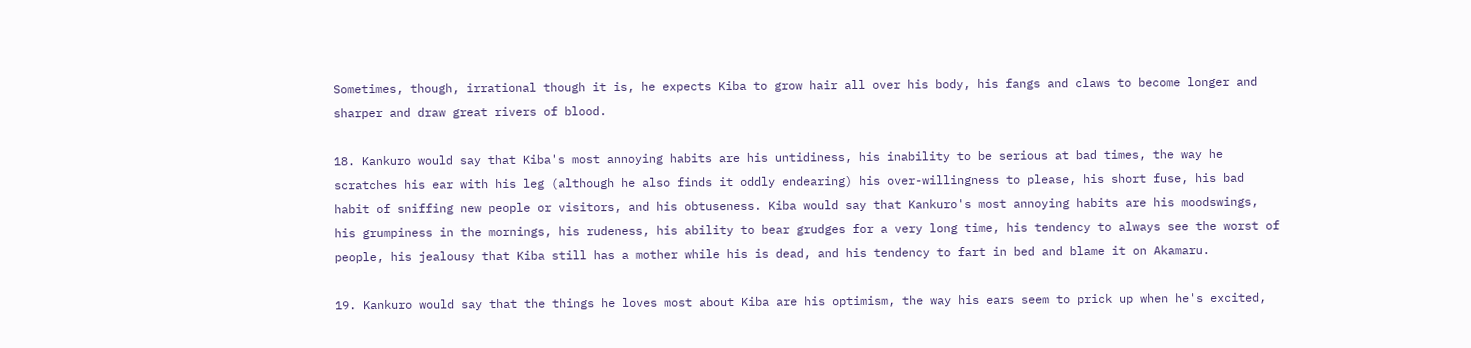Sometimes, though, irrational though it is, he expects Kiba to grow hair all over his body, his fangs and claws to become longer and sharper and draw great rivers of blood.

18. Kankuro would say that Kiba's most annoying habits are his untidiness, his inability to be serious at bad times, the way he scratches his ear with his leg (although he also finds it oddly endearing) his over-willingness to please, his short fuse, his bad habit of sniffing new people or visitors, and his obtuseness. Kiba would say that Kankuro's most annoying habits are his moodswings, his grumpiness in the mornings, his rudeness, his ability to bear grudges for a very long time, his tendency to always see the worst of people, his jealousy that Kiba still has a mother while his is dead, and his tendency to fart in bed and blame it on Akamaru.

19. Kankuro would say that the things he loves most about Kiba are his optimism, the way his ears seem to prick up when he's excited,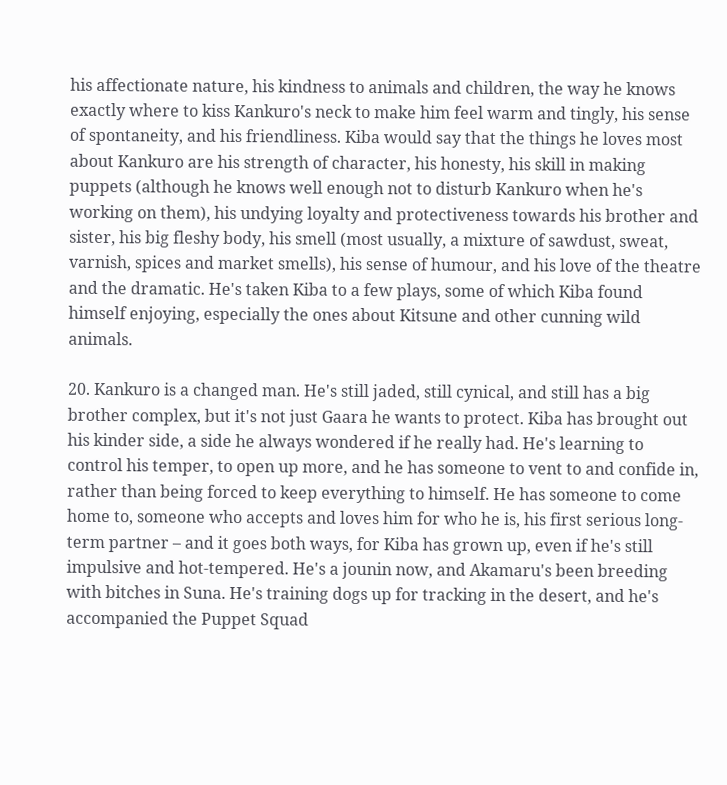his affectionate nature, his kindness to animals and children, the way he knows exactly where to kiss Kankuro's neck to make him feel warm and tingly, his sense of spontaneity, and his friendliness. Kiba would say that the things he loves most about Kankuro are his strength of character, his honesty, his skill in making puppets (although he knows well enough not to disturb Kankuro when he's working on them), his undying loyalty and protectiveness towards his brother and sister, his big fleshy body, his smell (most usually, a mixture of sawdust, sweat, varnish, spices and market smells), his sense of humour, and his love of the theatre and the dramatic. He's taken Kiba to a few plays, some of which Kiba found himself enjoying, especially the ones about Kitsune and other cunning wild animals.

20. Kankuro is a changed man. He's still jaded, still cynical, and still has a big brother complex, but it's not just Gaara he wants to protect. Kiba has brought out his kinder side, a side he always wondered if he really had. He's learning to control his temper, to open up more, and he has someone to vent to and confide in, rather than being forced to keep everything to himself. He has someone to come home to, someone who accepts and loves him for who he is, his first serious long-term partner – and it goes both ways, for Kiba has grown up, even if he's still impulsive and hot-tempered. He's a jounin now, and Akamaru's been breeding with bitches in Suna. He's training dogs up for tracking in the desert, and he's accompanied the Puppet Squad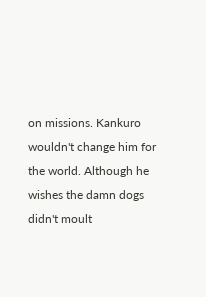on missions. Kankuro wouldn't change him for the world. Although he wishes the damn dogs didn't moult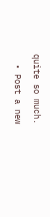quite so much.
  • Post a new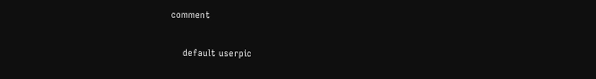comment


    default userpic